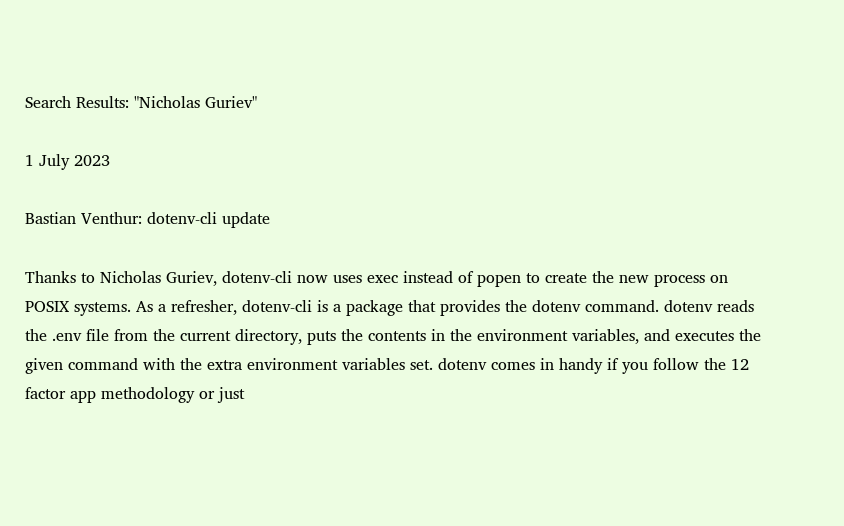Search Results: "Nicholas Guriev"

1 July 2023

Bastian Venthur: dotenv-cli update

Thanks to Nicholas Guriev, dotenv-cli now uses exec instead of popen to create the new process on POSIX systems. As a refresher, dotenv-cli is a package that provides the dotenv command. dotenv reads the .env file from the current directory, puts the contents in the environment variables, and executes the given command with the extra environment variables set. dotenv comes in handy if you follow the 12 factor app methodology or just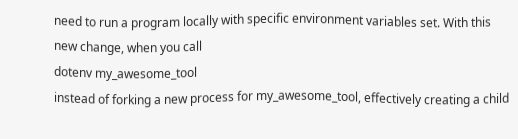need to run a program locally with specific environment variables set. With this new change, when you call
dotenv my_awesome_tool
instead of forking a new process for my_awesome_tool, effectively creating a child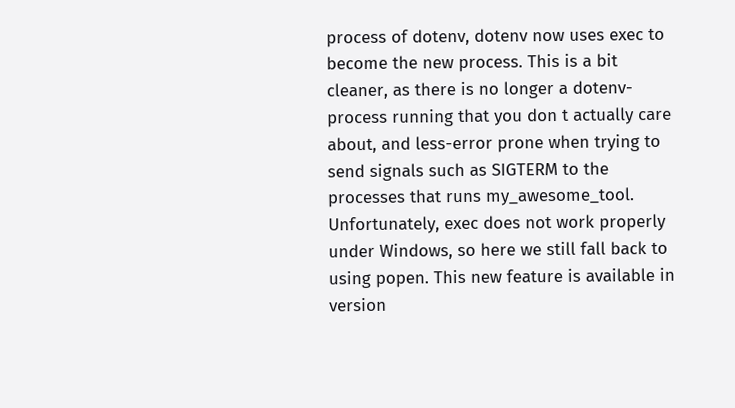process of dotenv, dotenv now uses exec to become the new process. This is a bit cleaner, as there is no longer a dotenv-process running that you don t actually care about, and less-error prone when trying to send signals such as SIGTERM to the processes that runs my_awesome_tool. Unfortunately, exec does not work properly under Windows, so here we still fall back to using popen. This new feature is available in version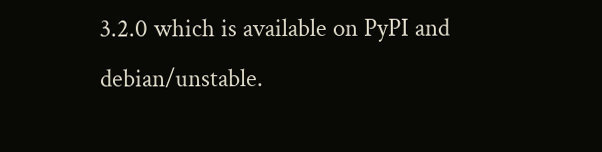3.2.0 which is available on PyPI and debian/unstable.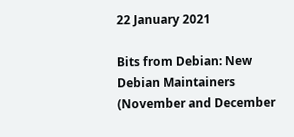22 January 2021

Bits from Debian: New Debian Maintainers (November and December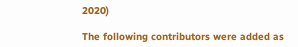2020)

The following contributors were added as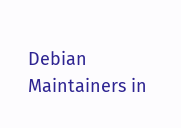Debian Maintainers in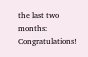the last two months: Congratulations!